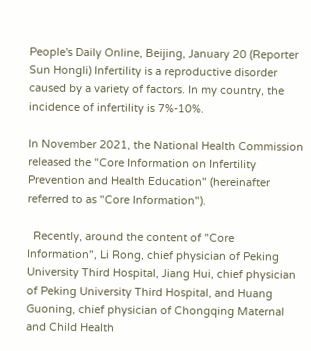People's Daily Online, Beijing, January 20 (Reporter Sun Hongli) Infertility is a reproductive disorder caused by a variety of factors. In my country, the incidence of infertility is 7%-10%.

In November 2021, the National Health Commission released the "Core Information on Infertility Prevention and Health Education" (hereinafter referred to as "Core Information").

  Recently, around the content of "Core Information", Li Rong, chief physician of Peking University Third Hospital, Jiang Hui, chief physician of Peking University Third Hospital, and Huang Guoning, chief physician of Chongqing Maternal and Child Health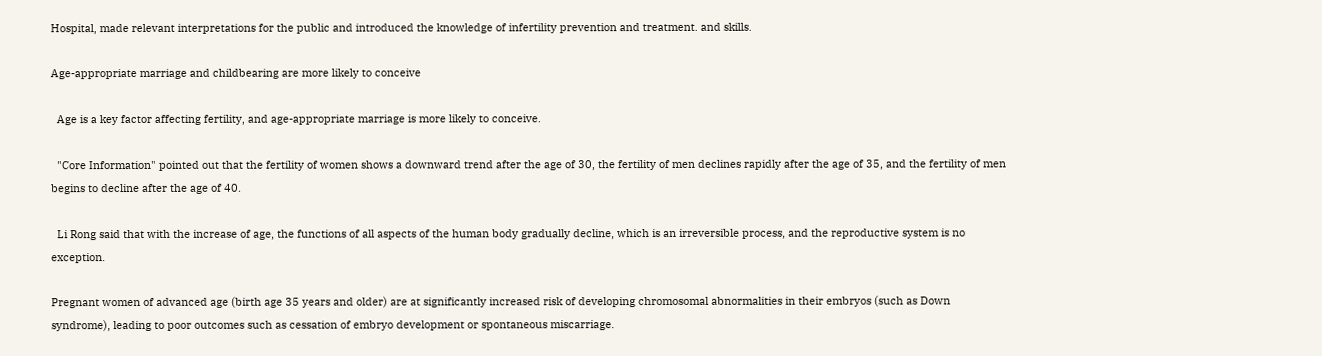Hospital, made relevant interpretations for the public and introduced the knowledge of infertility prevention and treatment. and skills.

Age-appropriate marriage and childbearing are more likely to conceive

  Age is a key factor affecting fertility, and age-appropriate marriage is more likely to conceive.

  "Core Information" pointed out that the fertility of women shows a downward trend after the age of 30, the fertility of men declines rapidly after the age of 35, and the fertility of men begins to decline after the age of 40.

  Li Rong said that with the increase of age, the functions of all aspects of the human body gradually decline, which is an irreversible process, and the reproductive system is no exception.

Pregnant women of advanced age (birth age 35 years and older) are at significantly increased risk of developing chromosomal abnormalities in their embryos (such as Down syndrome), leading to poor outcomes such as cessation of embryo development or spontaneous miscarriage.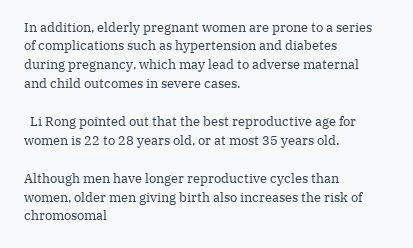In addition, elderly pregnant women are prone to a series of complications such as hypertension and diabetes during pregnancy, which may lead to adverse maternal and child outcomes in severe cases.

  Li Rong pointed out that the best reproductive age for women is 22 to 28 years old, or at most 35 years old.

Although men have longer reproductive cycles than women, older men giving birth also increases the risk of chromosomal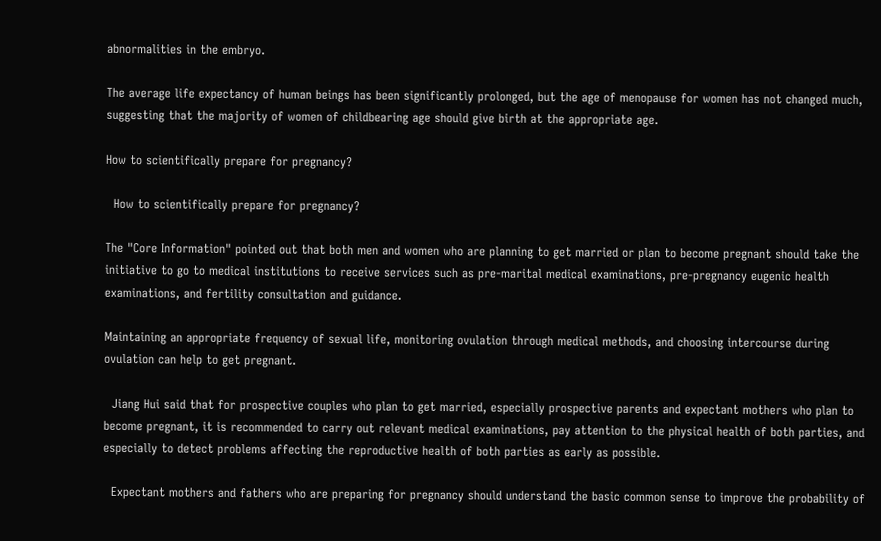abnormalities in the embryo.

The average life expectancy of human beings has been significantly prolonged, but the age of menopause for women has not changed much, suggesting that the majority of women of childbearing age should give birth at the appropriate age.

How to scientifically prepare for pregnancy?

  How to scientifically prepare for pregnancy?

The "Core Information" pointed out that both men and women who are planning to get married or plan to become pregnant should take the initiative to go to medical institutions to receive services such as pre-marital medical examinations, pre-pregnancy eugenic health examinations, and fertility consultation and guidance.

Maintaining an appropriate frequency of sexual life, monitoring ovulation through medical methods, and choosing intercourse during ovulation can help to get pregnant.

  Jiang Hui said that for prospective couples who plan to get married, especially prospective parents and expectant mothers who plan to become pregnant, it is recommended to carry out relevant medical examinations, pay attention to the physical health of both parties, and especially to detect problems affecting the reproductive health of both parties as early as possible.

  Expectant mothers and fathers who are preparing for pregnancy should understand the basic common sense to improve the probability of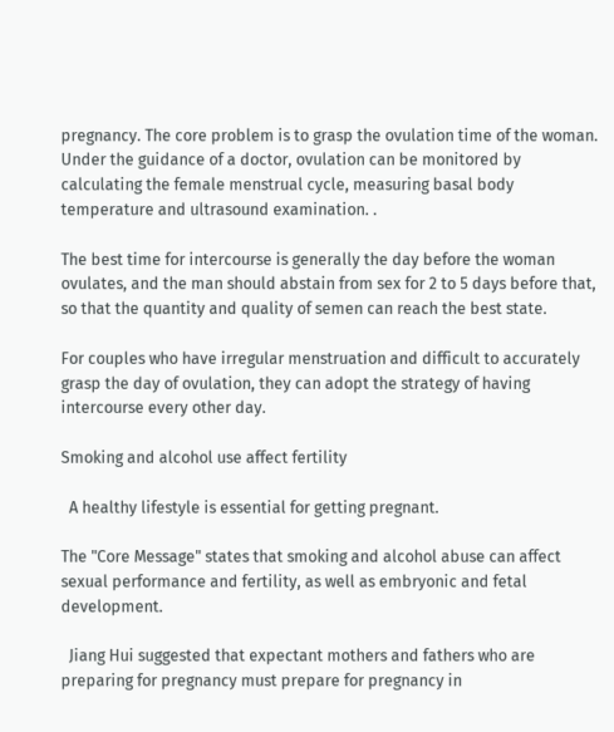pregnancy. The core problem is to grasp the ovulation time of the woman. Under the guidance of a doctor, ovulation can be monitored by calculating the female menstrual cycle, measuring basal body temperature and ultrasound examination. .

The best time for intercourse is generally the day before the woman ovulates, and the man should abstain from sex for 2 to 5 days before that, so that the quantity and quality of semen can reach the best state.

For couples who have irregular menstruation and difficult to accurately grasp the day of ovulation, they can adopt the strategy of having intercourse every other day.

Smoking and alcohol use affect fertility

  A healthy lifestyle is essential for getting pregnant.

The "Core Message" states that smoking and alcohol abuse can affect sexual performance and fertility, as well as embryonic and fetal development.

  Jiang Hui suggested that expectant mothers and fathers who are preparing for pregnancy must prepare for pregnancy in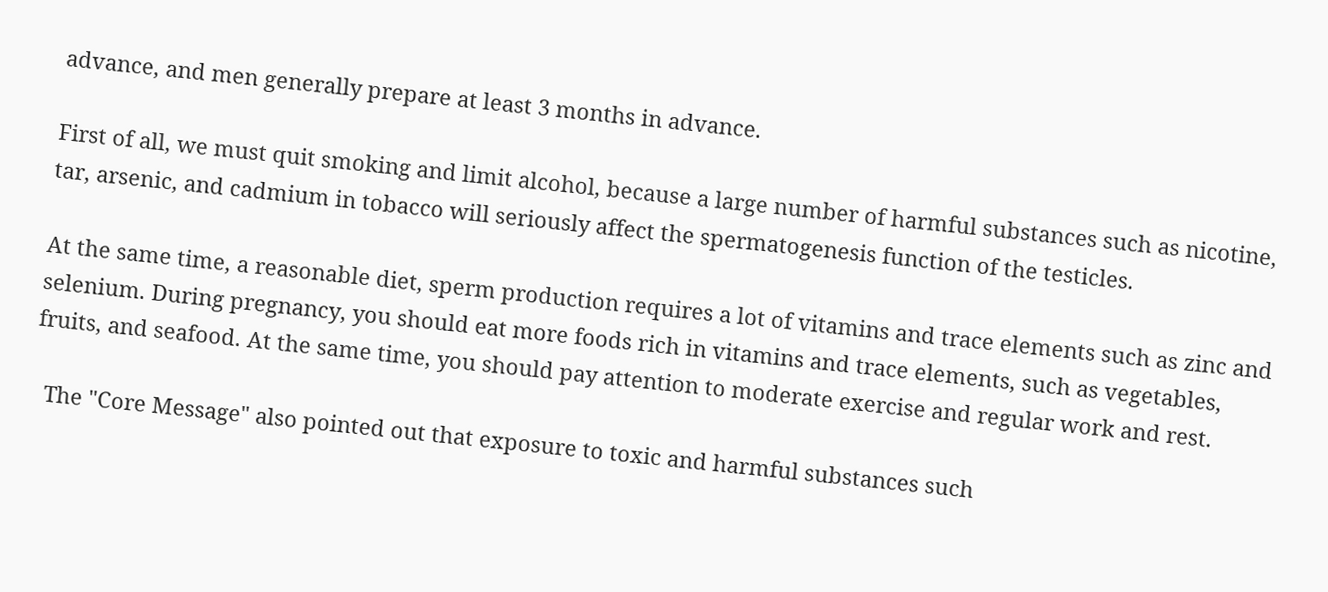advance, and men generally prepare at least 3 months in advance.

First of all, we must quit smoking and limit alcohol, because a large number of harmful substances such as nicotine, tar, arsenic, and cadmium in tobacco will seriously affect the spermatogenesis function of the testicles.

At the same time, a reasonable diet, sperm production requires a lot of vitamins and trace elements such as zinc and selenium. During pregnancy, you should eat more foods rich in vitamins and trace elements, such as vegetables, fruits, and seafood. At the same time, you should pay attention to moderate exercise and regular work and rest.

  The "Core Message" also pointed out that exposure to toxic and harmful substances such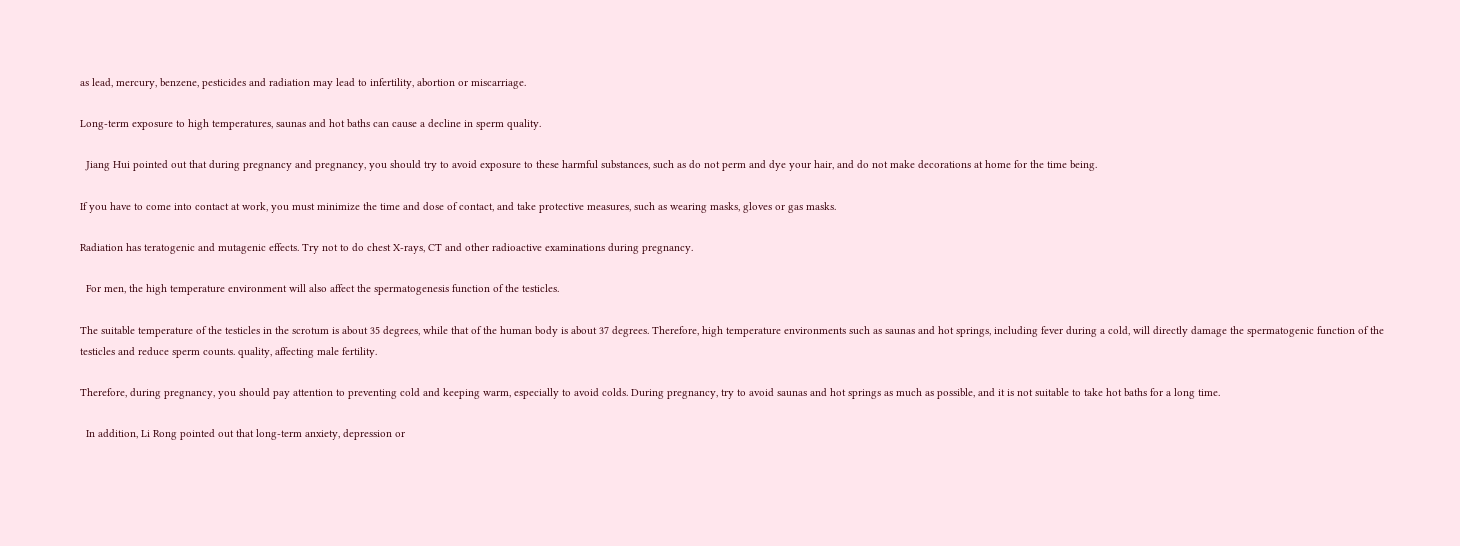as lead, mercury, benzene, pesticides and radiation may lead to infertility, abortion or miscarriage.

Long-term exposure to high temperatures, saunas and hot baths can cause a decline in sperm quality.

  Jiang Hui pointed out that during pregnancy and pregnancy, you should try to avoid exposure to these harmful substances, such as do not perm and dye your hair, and do not make decorations at home for the time being.

If you have to come into contact at work, you must minimize the time and dose of contact, and take protective measures, such as wearing masks, gloves or gas masks.

Radiation has teratogenic and mutagenic effects. Try not to do chest X-rays, CT and other radioactive examinations during pregnancy.

  For men, the high temperature environment will also affect the spermatogenesis function of the testicles.

The suitable temperature of the testicles in the scrotum is about 35 degrees, while that of the human body is about 37 degrees. Therefore, high temperature environments such as saunas and hot springs, including fever during a cold, will directly damage the spermatogenic function of the testicles and reduce sperm counts. quality, affecting male fertility.

Therefore, during pregnancy, you should pay attention to preventing cold and keeping warm, especially to avoid colds. During pregnancy, try to avoid saunas and hot springs as much as possible, and it is not suitable to take hot baths for a long time.

  In addition, Li Rong pointed out that long-term anxiety, depression or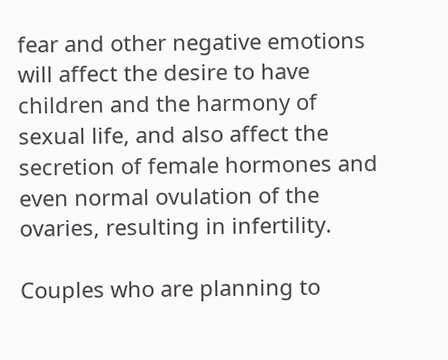fear and other negative emotions will affect the desire to have children and the harmony of sexual life, and also affect the secretion of female hormones and even normal ovulation of the ovaries, resulting in infertility.

Couples who are planning to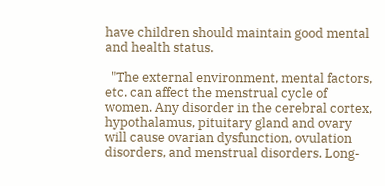have children should maintain good mental and health status.

  "The external environment, mental factors, etc. can affect the menstrual cycle of women. Any disorder in the cerebral cortex, hypothalamus, pituitary gland and ovary will cause ovarian dysfunction, ovulation disorders, and menstrual disorders. Long-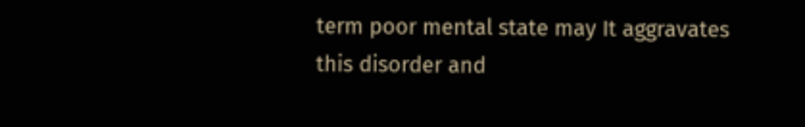term poor mental state may It aggravates this disorder and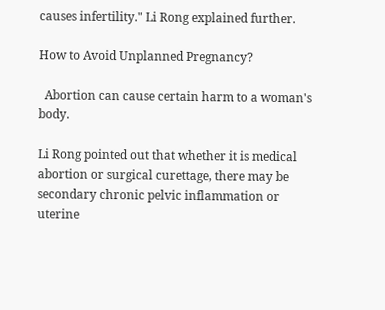causes infertility." Li Rong explained further.

How to Avoid Unplanned Pregnancy?

  Abortion can cause certain harm to a woman's body.

Li Rong pointed out that whether it is medical abortion or surgical curettage, there may be secondary chronic pelvic inflammation or uterine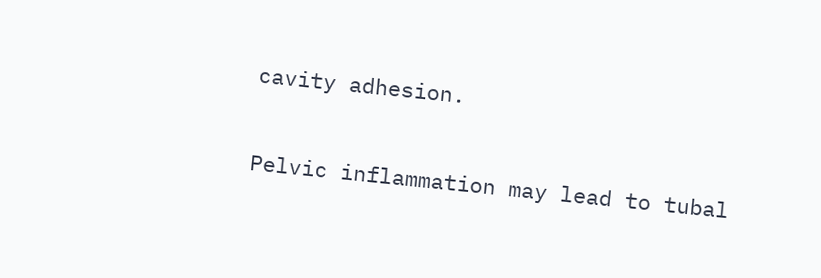cavity adhesion.

Pelvic inflammation may lead to tubal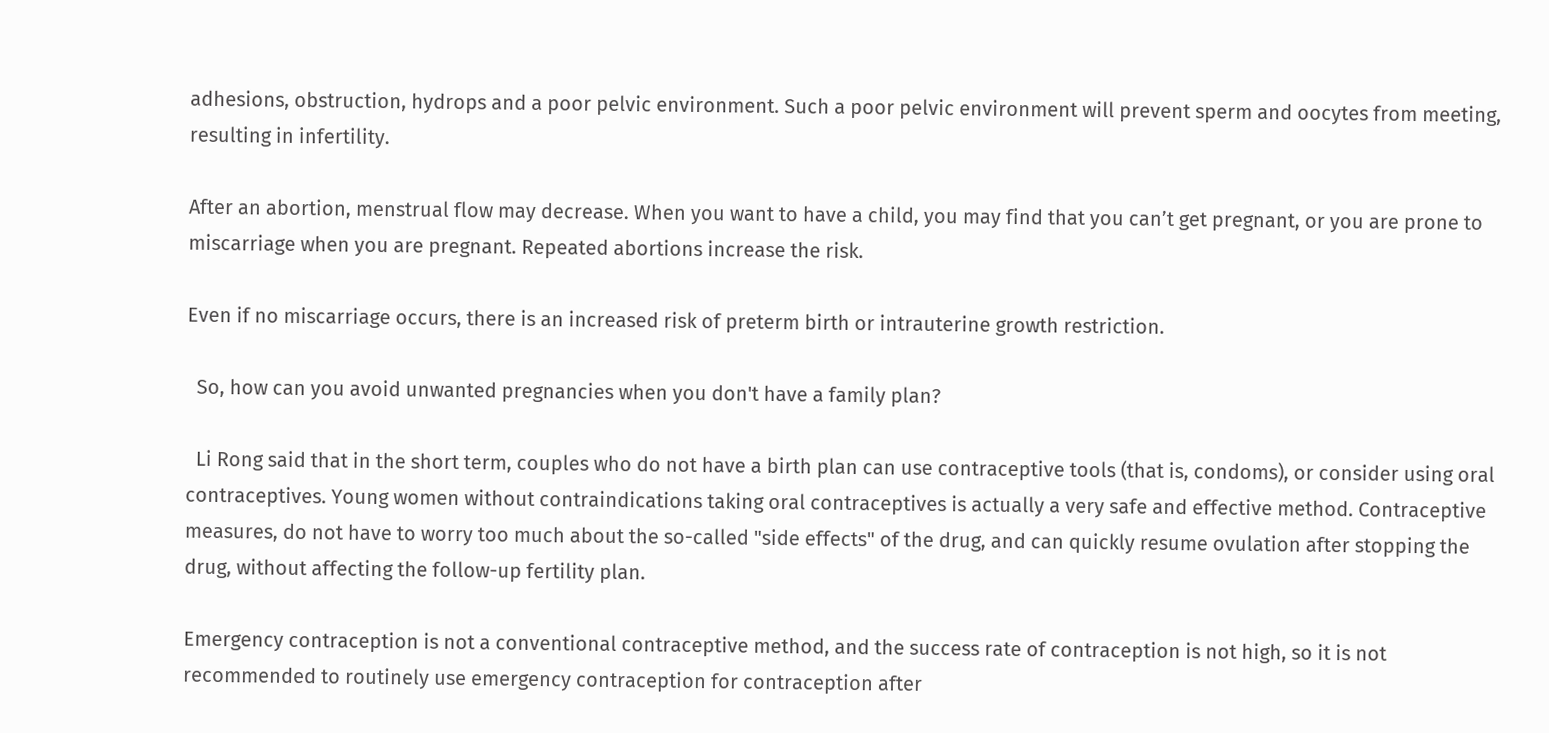adhesions, obstruction, hydrops and a poor pelvic environment. Such a poor pelvic environment will prevent sperm and oocytes from meeting, resulting in infertility.

After an abortion, menstrual flow may decrease. When you want to have a child, you may find that you can’t get pregnant, or you are prone to miscarriage when you are pregnant. Repeated abortions increase the risk.

Even if no miscarriage occurs, there is an increased risk of preterm birth or intrauterine growth restriction.

  So, how can you avoid unwanted pregnancies when you don't have a family plan?

  Li Rong said that in the short term, couples who do not have a birth plan can use contraceptive tools (that is, condoms), or consider using oral contraceptives. Young women without contraindications taking oral contraceptives is actually a very safe and effective method. Contraceptive measures, do not have to worry too much about the so-called "side effects" of the drug, and can quickly resume ovulation after stopping the drug, without affecting the follow-up fertility plan.

Emergency contraception is not a conventional contraceptive method, and the success rate of contraception is not high, so it is not recommended to routinely use emergency contraception for contraception after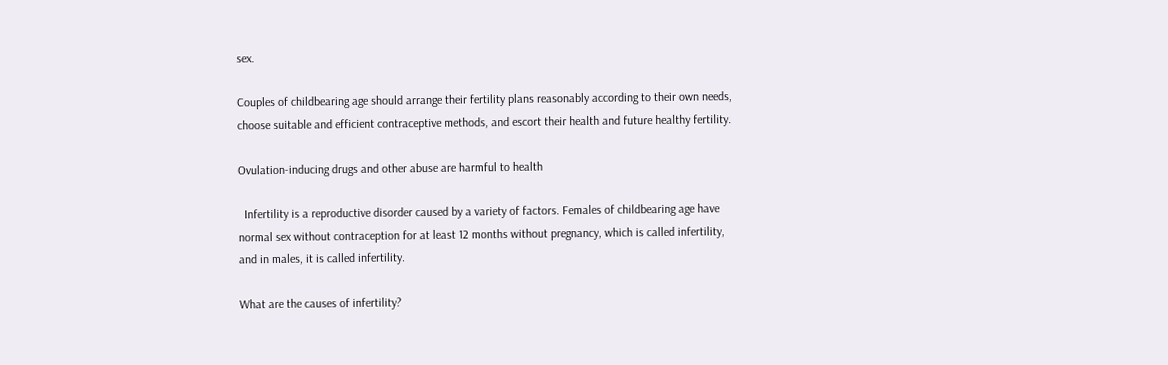sex.

Couples of childbearing age should arrange their fertility plans reasonably according to their own needs, choose suitable and efficient contraceptive methods, and escort their health and future healthy fertility.

Ovulation-inducing drugs and other abuse are harmful to health

  Infertility is a reproductive disorder caused by a variety of factors. Females of childbearing age have normal sex without contraception for at least 12 months without pregnancy, which is called infertility, and in males, it is called infertility.

What are the causes of infertility?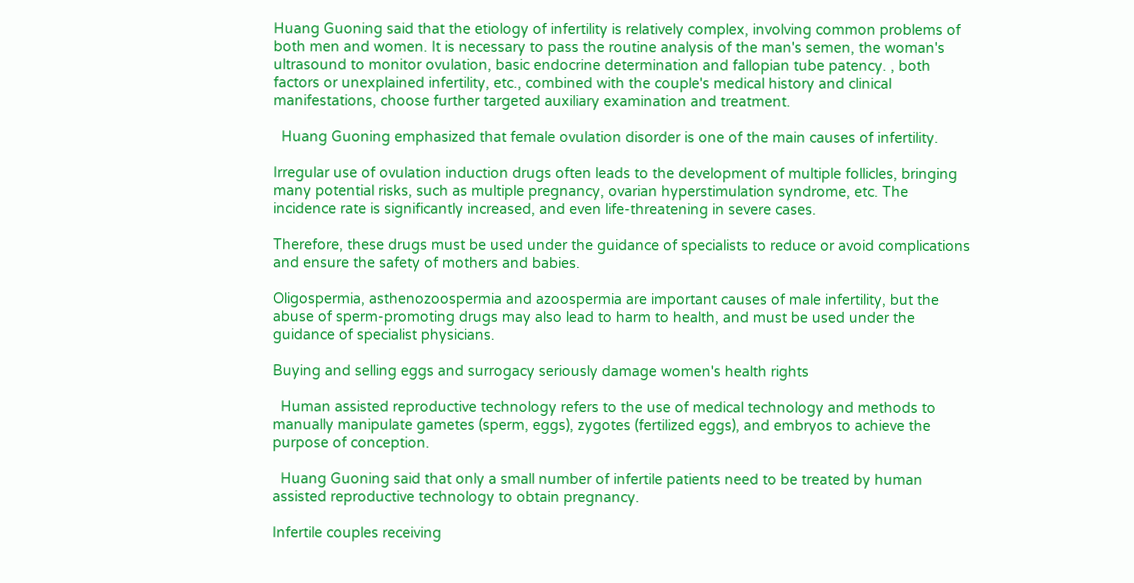Huang Guoning said that the etiology of infertility is relatively complex, involving common problems of both men and women. It is necessary to pass the routine analysis of the man's semen, the woman's ultrasound to monitor ovulation, basic endocrine determination and fallopian tube patency. , both factors or unexplained infertility, etc., combined with the couple's medical history and clinical manifestations, choose further targeted auxiliary examination and treatment.

  Huang Guoning emphasized that female ovulation disorder is one of the main causes of infertility.

Irregular use of ovulation induction drugs often leads to the development of multiple follicles, bringing many potential risks, such as multiple pregnancy, ovarian hyperstimulation syndrome, etc. The incidence rate is significantly increased, and even life-threatening in severe cases.

Therefore, these drugs must be used under the guidance of specialists to reduce or avoid complications and ensure the safety of mothers and babies.

Oligospermia, asthenozoospermia and azoospermia are important causes of male infertility, but the abuse of sperm-promoting drugs may also lead to harm to health, and must be used under the guidance of specialist physicians.

Buying and selling eggs and surrogacy seriously damage women's health rights

  Human assisted reproductive technology refers to the use of medical technology and methods to manually manipulate gametes (sperm, eggs), zygotes (fertilized eggs), and embryos to achieve the purpose of conception.

  Huang Guoning said that only a small number of infertile patients need to be treated by human assisted reproductive technology to obtain pregnancy.

Infertile couples receiving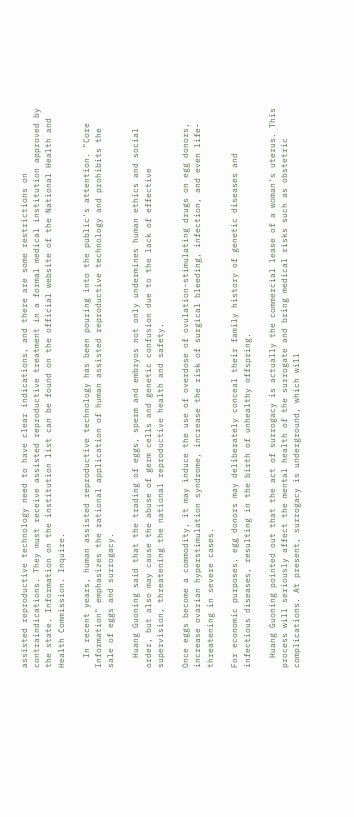assisted reproductive technology need to have clear indications, and there are some restrictions on contraindications. They must receive assisted reproductive treatment in a formal medical institution approved by the state. Information on the institution list can be found on the official website of the National Health and Health Commission. Inquire.

  In recent years, human assisted reproductive technology has been pouring into the public's attention. "Core Information" emphasizes the rational application of human assisted reproductive technology and prohibits the sale of eggs and surrogacy.

  Huang Guoning said that the trading of eggs, sperm and embryos not only undermines human ethics and social order, but also may cause the abuse of germ cells and genetic confusion due to the lack of effective supervision, threatening the national reproductive health and safety.

Once eggs become a commodity, it may induce the use of overdose of ovulation-stimulating drugs on egg donors, increase ovarian hyperstimulation syndrome, increase the risk of surgical bleeding, infection, and even life-threatening in severe cases.

For economic purposes, egg donors may deliberately conceal their family history of genetic diseases and infectious diseases, resulting in the birth of unhealthy offspring.

  Huang Guoning pointed out that the act of surrogacy is actually the commercial lease of a woman's uterus. This process will seriously affect the mental health of the surrogate and bring medical risks such as obstetric complications. At present, surrogacy is underground, which will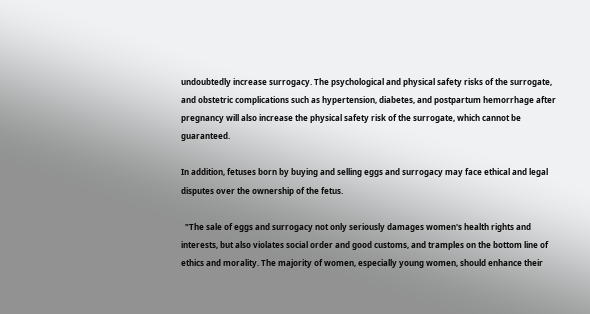undoubtedly increase surrogacy. The psychological and physical safety risks of the surrogate, and obstetric complications such as hypertension, diabetes, and postpartum hemorrhage after pregnancy will also increase the physical safety risk of the surrogate, which cannot be guaranteed.

In addition, fetuses born by buying and selling eggs and surrogacy may face ethical and legal disputes over the ownership of the fetus.

  "The sale of eggs and surrogacy not only seriously damages women's health rights and interests, but also violates social order and good customs, and tramples on the bottom line of ethics and morality. The majority of women, especially young women, should enhance their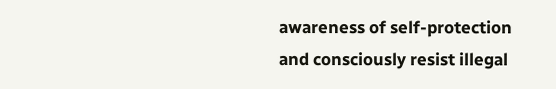awareness of self-protection and consciously resist illegal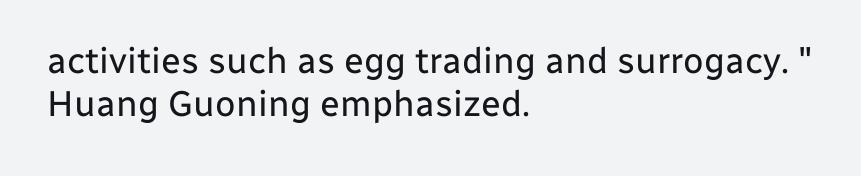activities such as egg trading and surrogacy. " Huang Guoning emphasized.